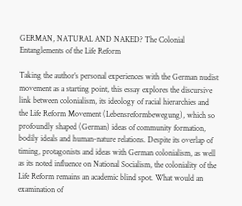GERMAN, NATURAL AND NAKED? The Colonial Entanglements of the Life Reform

Taking the author’s personal experiences with the German nudist movement as a starting point, this essay explores the discursive link between colonialism, its ideology of racial hierarchies and the Life Reform Movement (Lebensreformbewegung), which so profoundly shaped (German) ideas of community formation, bodily ideals and human-nature relations. Despite its overlap of timing, protagonists and ideas with German colonialism, as well as its noted influence on National Socialism, the coloniality of the Life Reform remains an academic blind spot. What would an examination of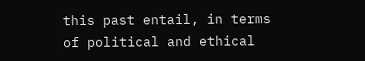this past entail, in terms of political and ethical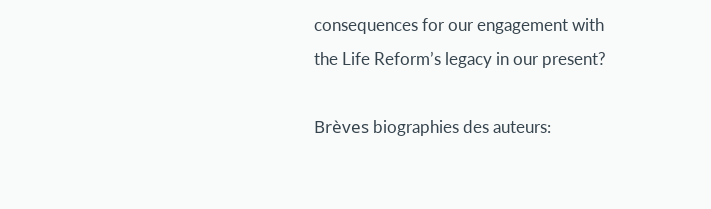consequences for our engagement with the Life Reform’s legacy in our present?

Brèves biographies des auteurs: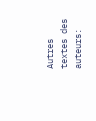Autres textes des auteurs: